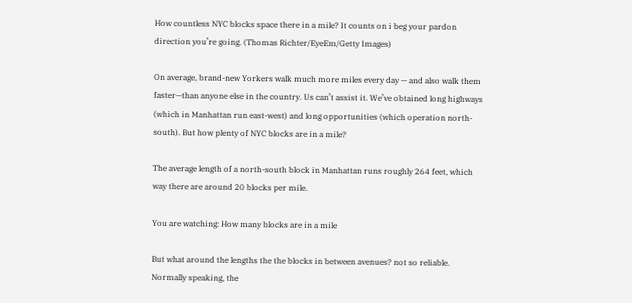How countless NYC blocks space there in a mile? It counts on i beg your pardon direction you’re going. (Thomas Richter/EyeEm/Getty Images)

On average, brand-new Yorkers walk much more miles every day — and also walk them faster—than anyone else in the country. Us can’t assist it. We’ve obtained long highways (which in Manhattan run east-west) and long opportunities (which operation north-south). But how plenty of NYC blocks are in a mile?

The average length of a north-south block in Manhattan runs roughly 264 feet, which way there are around 20 blocks per mile.

You are watching: How many blocks are in a mile

But what around the lengths the the blocks in between avenues? not so reliable. Normally speaking, the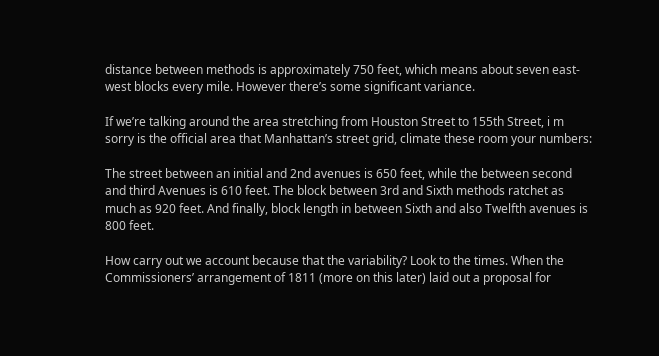distance between methods is approximately 750 feet, which means about seven east-west blocks every mile. However there’s some significant variance.

If we’re talking around the area stretching from Houston Street to 155th Street, i m sorry is the official area that Manhattan’s street grid, climate these room your numbers:

The street between an initial and 2nd avenues is 650 feet, while the between second and third Avenues is 610 feet. The block between 3rd and Sixth methods ratchet as much as 920 feet. And finally, block length in between Sixth and also Twelfth avenues is 800 feet.

How carry out we account because that the variability? Look to the times. When the Commissioners’ arrangement of 1811 (more on this later) laid out a proposal for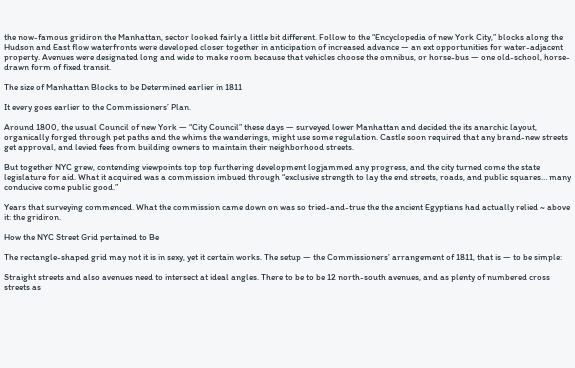the now-famous gridiron the Manhattan, sector looked fairly a little bit different. Follow to the “Encyclopedia of new York City,” blocks along the Hudson and East flow waterfronts were developed closer together in anticipation of increased advance — an ext opportunities for water-adjacent property. Avenues were designated long and wide to make room because that vehicles choose the omnibus, or horse-bus — one old-school, horse-drawn form of fixed transit.

The size of Manhattan Blocks to be Determined earlier in 1811

It every goes earlier to the Commissioners’ Plan.

Around 1800, the usual Council of new York — “City Council” these days — surveyed lower Manhattan and decided the its anarchic layout, organically forged through pet paths and the whims the wanderings, might use some regulation. Castle soon required that any brand-new streets get approval, and levied fees from building owners to maintain their neighborhood streets.

But together NYC grew, contending viewpoints top top furthering development logjammed any progress, and the city turned come the state legislature for aid. What it acquired was a commission imbued through “exclusive strength to lay the end streets, roads, and public squares… many conducive come public good.”

Years that surveying commenced. What the commission came down on was so tried-and-true the the ancient Egyptians had actually relied ~ above it: the gridiron.

How the NYC Street Grid pertained to Be

The rectangle-shaped grid may not it is in sexy, yet it certain works. The setup — the Commissioners’ arrangement of 1811, that is — to be simple:

Straight streets and also avenues need to intersect at ideal angles. There to be to be 12 north-south avenues, and as plenty of numbered cross streets as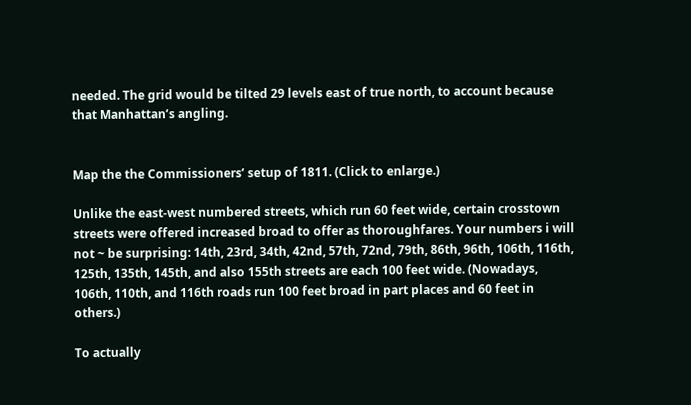needed. The grid would be tilted 29 levels east of true north, to account because that Manhattan’s angling.


Map the the Commissioners’ setup of 1811. (Click to enlarge.)

Unlike the east-west numbered streets, which run 60 feet wide, certain crosstown streets were offered increased broad to offer as thoroughfares. Your numbers i will not ~ be surprising: 14th, 23rd, 34th, 42nd, 57th, 72nd, 79th, 86th, 96th, 106th, 116th, 125th, 135th, 145th, and also 155th streets are each 100 feet wide. (Nowadays, 106th, 110th, and 116th roads run 100 feet broad in part places and 60 feet in others.)

To actually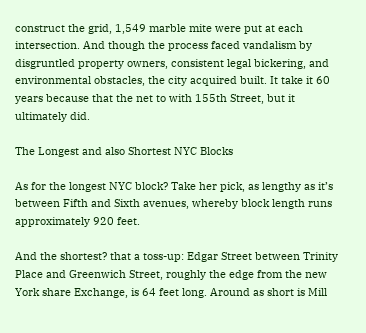construct the grid, 1,549 marble mite were put at each intersection. And though the process faced vandalism by disgruntled property owners, consistent legal bickering, and environmental obstacles, the city acquired built. It take it 60 years because that the net to with 155th Street, but it ultimately did.

The Longest and also Shortest NYC Blocks

As for the longest NYC block? Take her pick, as lengthy as it’s between Fifth and Sixth avenues, whereby block length runs approximately 920 feet.

And the shortest? that a toss-up: Edgar Street between Trinity Place and Greenwich Street, roughly the edge from the new York share Exchange, is 64 feet long. Around as short is Mill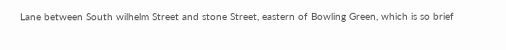Lane between South wilhelm Street and stone Street, eastern of Bowling Green, which is so brief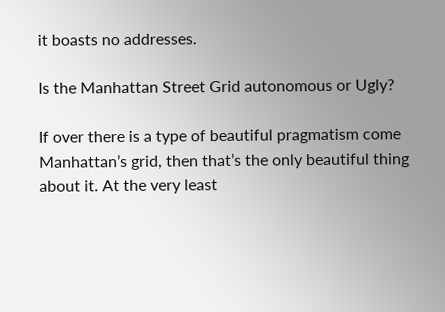it boasts no addresses.

Is the Manhattan Street Grid autonomous or Ugly?

If over there is a type of beautiful pragmatism come Manhattan’s grid, then that’s the only beautiful thing about it. At the very least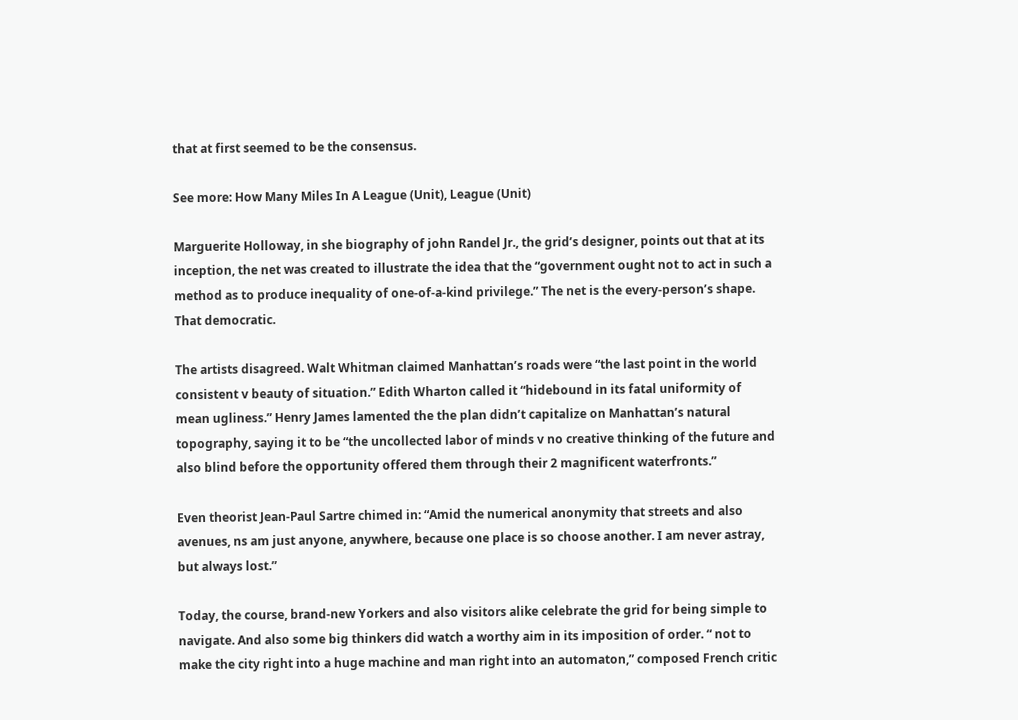that at first seemed to be the consensus.

See more: How Many Miles In A League (Unit), League (Unit)

Marguerite Holloway, in she biography of john Randel Jr., the grid’s designer, points out that at its inception, the net was created to illustrate the idea that the “government ought not to act in such a method as to produce inequality of one-of-a-kind privilege.” The net is the every-person’s shape. That democratic.

The artists disagreed. Walt Whitman claimed Manhattan’s roads were “the last point in the world consistent v beauty of situation.” Edith Wharton called it “hidebound in its fatal uniformity of mean ugliness.” Henry James lamented the the plan didn’t capitalize on Manhattan’s natural topography, saying it to be “the uncollected labor of minds v no creative thinking of the future and also blind before the opportunity offered them through their 2 magnificent waterfronts.”

Even theorist Jean-Paul Sartre chimed in: “Amid the numerical anonymity that streets and also avenues, ns am just anyone, anywhere, because one place is so choose another. I am never astray, but always lost.”

Today, the course, brand-new Yorkers and also visitors alike celebrate the grid for being simple to navigate. And also some big thinkers did watch a worthy aim in its imposition of order. “ not to make the city right into a huge machine and man right into an automaton,” composed French critic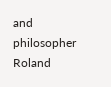and philosopher Roland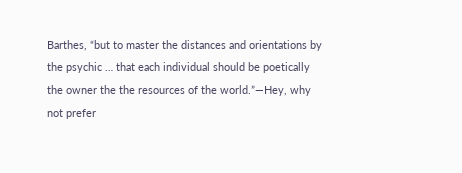Barthes, “but to master the distances and orientations by the psychic … that each individual should be poetically the owner the the resources of the world.”—Hey, why not prefer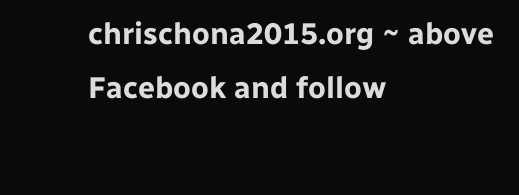chrischona2015.org ~ above Facebook and follow